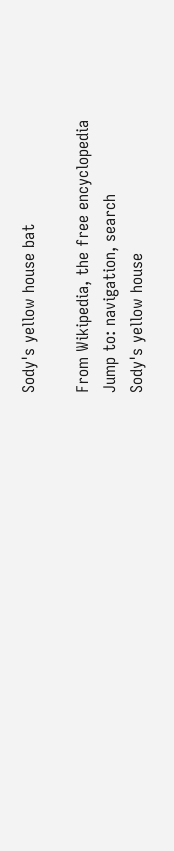Sody's yellow house bat

From Wikipedia, the free encyclopedia
Jump to: navigation, search
Sody's yellow house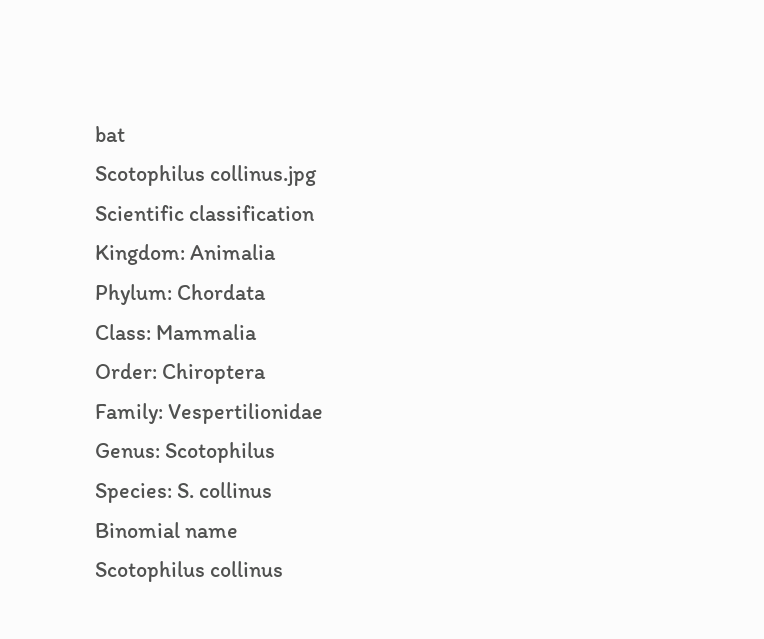bat
Scotophilus collinus.jpg
Scientific classification
Kingdom: Animalia
Phylum: Chordata
Class: Mammalia
Order: Chiroptera
Family: Vespertilionidae
Genus: Scotophilus
Species: S. collinus
Binomial name
Scotophilus collinus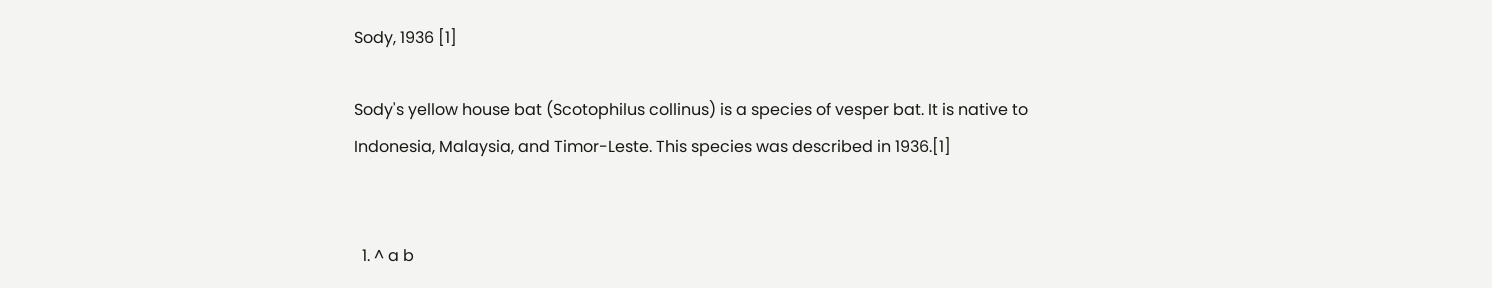Sody, 1936 [1]

Sody's yellow house bat (Scotophilus collinus) is a species of vesper bat. It is native to Indonesia, Malaysia, and Timor-Leste. This species was described in 1936.[1]


  1. ^ a b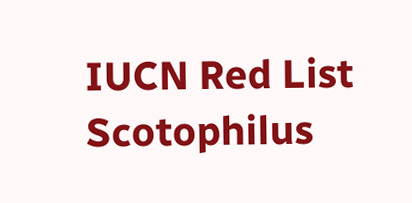IUCN Red List Scotophilus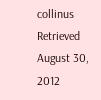collinus Retrieved August 30, 2012